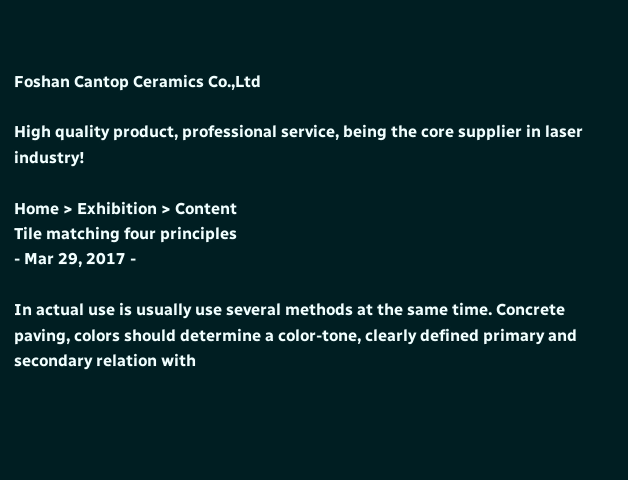Foshan Cantop Ceramics Co.,Ltd

High quality product, professional service, being the core supplier in laser industry!

Home > Exhibition > Content
Tile matching four principles
- Mar 29, 2017 -

In actual use is usually use several methods at the same time. Concrete paving, colors should determine a color-tone, clearly defined primary and secondary relation with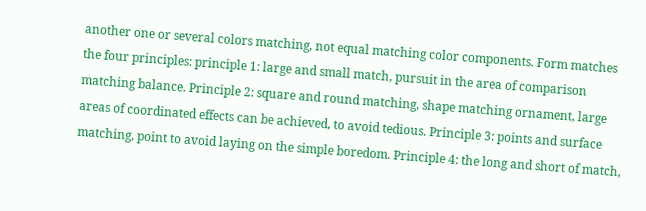another one or several colors matching, not equal matching color components. Form matches the four principles: principle 1: large and small match, pursuit in the area of comparison matching balance. Principle 2: square and round matching, shape matching ornament, large areas of coordinated effects can be achieved, to avoid tedious. Principle 3: points and surface matching, point to avoid laying on the simple boredom. Principle 4: the long and short of match,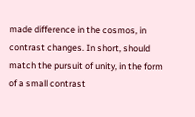made difference in the cosmos, in contrast changes. In short, should match the pursuit of unity, in the form of a small contrast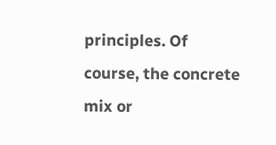principles. Of course, the concrete mix or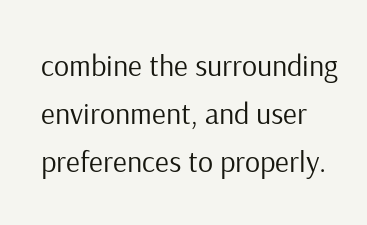combine the surrounding environment, and user preferences to properly.